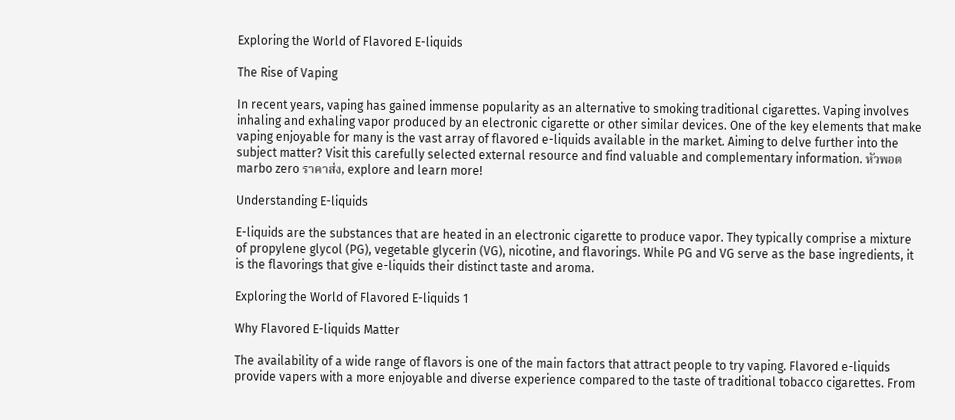Exploring the World of Flavored E-liquids

The Rise of Vaping

In recent years, vaping has gained immense popularity as an alternative to smoking traditional cigarettes. Vaping involves inhaling and exhaling vapor produced by an electronic cigarette or other similar devices. One of the key elements that make vaping enjoyable for many is the vast array of flavored e-liquids available in the market. Aiming to delve further into the subject matter? Visit this carefully selected external resource and find valuable and complementary information. หัวพอต marbo zero ราคาส่ง, explore and learn more!

Understanding E-liquids

E-liquids are the substances that are heated in an electronic cigarette to produce vapor. They typically comprise a mixture of propylene glycol (PG), vegetable glycerin (VG), nicotine, and flavorings. While PG and VG serve as the base ingredients, it is the flavorings that give e-liquids their distinct taste and aroma.

Exploring the World of Flavored E-liquids 1

Why Flavored E-liquids Matter

The availability of a wide range of flavors is one of the main factors that attract people to try vaping. Flavored e-liquids provide vapers with a more enjoyable and diverse experience compared to the taste of traditional tobacco cigarettes. From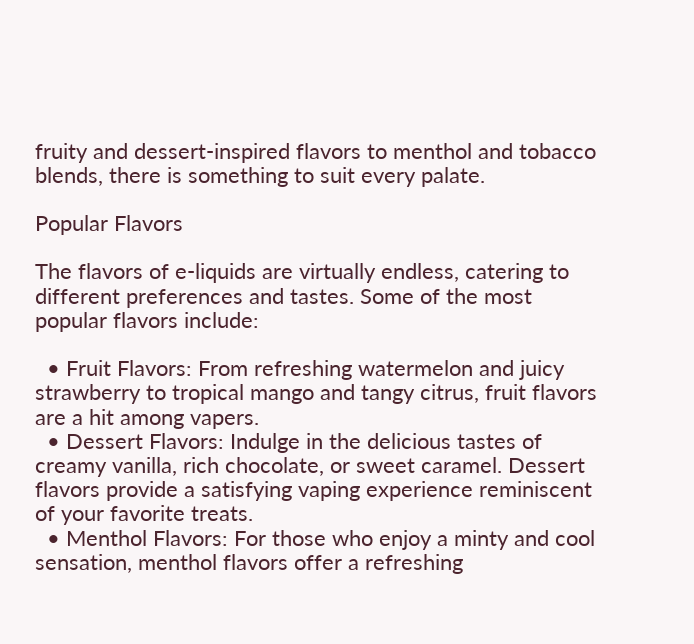fruity and dessert-inspired flavors to menthol and tobacco blends, there is something to suit every palate.

Popular Flavors

The flavors of e-liquids are virtually endless, catering to different preferences and tastes. Some of the most popular flavors include:

  • Fruit Flavors: From refreshing watermelon and juicy strawberry to tropical mango and tangy citrus, fruit flavors are a hit among vapers.
  • Dessert Flavors: Indulge in the delicious tastes of creamy vanilla, rich chocolate, or sweet caramel. Dessert flavors provide a satisfying vaping experience reminiscent of your favorite treats.
  • Menthol Flavors: For those who enjoy a minty and cool sensation, menthol flavors offer a refreshing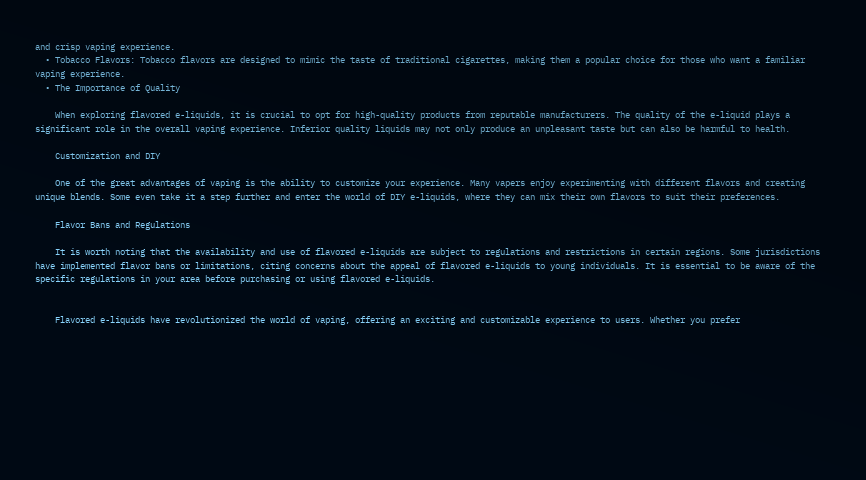and crisp vaping experience.
  • Tobacco Flavors: Tobacco flavors are designed to mimic the taste of traditional cigarettes, making them a popular choice for those who want a familiar vaping experience.
  • The Importance of Quality

    When exploring flavored e-liquids, it is crucial to opt for high-quality products from reputable manufacturers. The quality of the e-liquid plays a significant role in the overall vaping experience. Inferior quality liquids may not only produce an unpleasant taste but can also be harmful to health.

    Customization and DIY

    One of the great advantages of vaping is the ability to customize your experience. Many vapers enjoy experimenting with different flavors and creating unique blends. Some even take it a step further and enter the world of DIY e-liquids, where they can mix their own flavors to suit their preferences.

    Flavor Bans and Regulations

    It is worth noting that the availability and use of flavored e-liquids are subject to regulations and restrictions in certain regions. Some jurisdictions have implemented flavor bans or limitations, citing concerns about the appeal of flavored e-liquids to young individuals. It is essential to be aware of the specific regulations in your area before purchasing or using flavored e-liquids.


    Flavored e-liquids have revolutionized the world of vaping, offering an exciting and customizable experience to users. Whether you prefer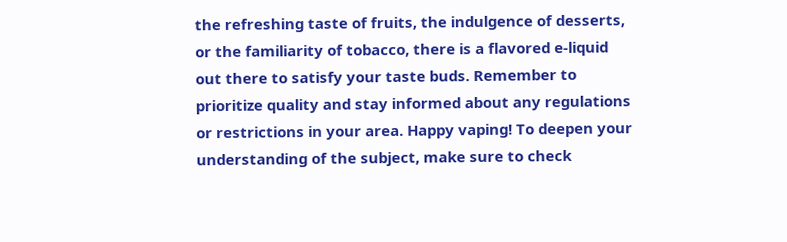the refreshing taste of fruits, the indulgence of desserts, or the familiarity of tobacco, there is a flavored e-liquid out there to satisfy your taste buds. Remember to prioritize quality and stay informed about any regulations or restrictions in your area. Happy vaping! To deepen your understanding of the subject, make sure to check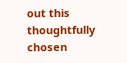out this thoughtfully chosen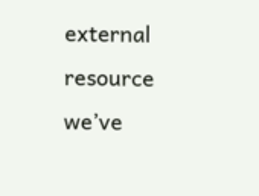external resource we’ve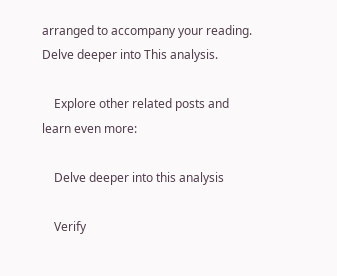arranged to accompany your reading. Delve deeper into This analysis.

    Explore other related posts and learn even more:

    Delve deeper into this analysis

    Verify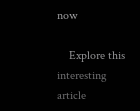now

    Explore this interesting article